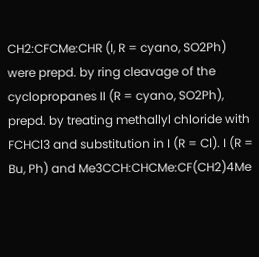CH2:CFCMe:CHR (I, R = cyano, SO2Ph) were prepd. by ring cleavage of the cyclopropanes II (R = cyano, SO2Ph), prepd. by treating methallyl chloride with FCHCl3 and substitution in I (R = Cl). I (R = Bu, Ph) and Me3CCH:CHCMe:CF(CH2)4Me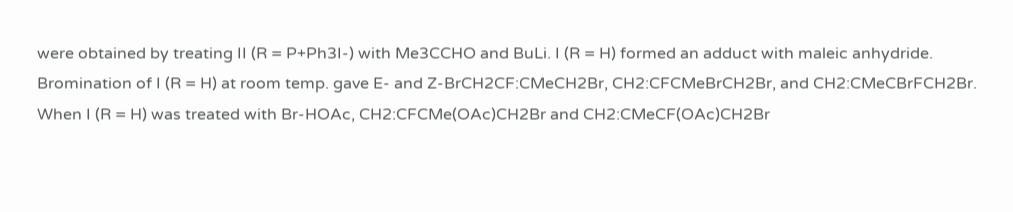were obtained by treating II (R = P+Ph3I-) with Me3CCHO and BuLi. I (R = H) formed an adduct with maleic anhydride. Bromination of I (R = H) at room temp. gave E- and Z-BrCH2CF:CMeCH2Br, CH2:CFCMeBrCH2Br, and CH2:CMeCBrFCH2Br. When I (R = H) was treated with Br-HOAc, CH2:CFCMe(OAc)CH2Br and CH2:CMeCF(OAc)CH2Br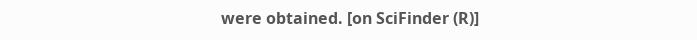were obtained. [on SciFinder (R)]